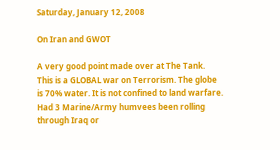Saturday, January 12, 2008

On Iran and GWOT

A very good point made over at The Tank.
This is a GLOBAL war on Terrorism. The globe is 70% water. It is not confined to land warfare. Had 3 Marine/Army humvees been rolling through Iraq or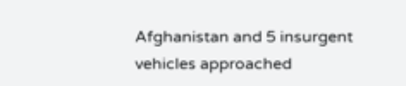Afghanistan and 5 insurgent vehicles approached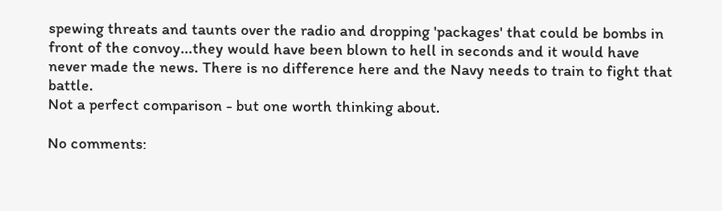spewing threats and taunts over the radio and dropping 'packages' that could be bombs in front of the convoy...they would have been blown to hell in seconds and it would have never made the news. There is no difference here and the Navy needs to train to fight that battle.
Not a perfect comparison - but one worth thinking about.

No comments: